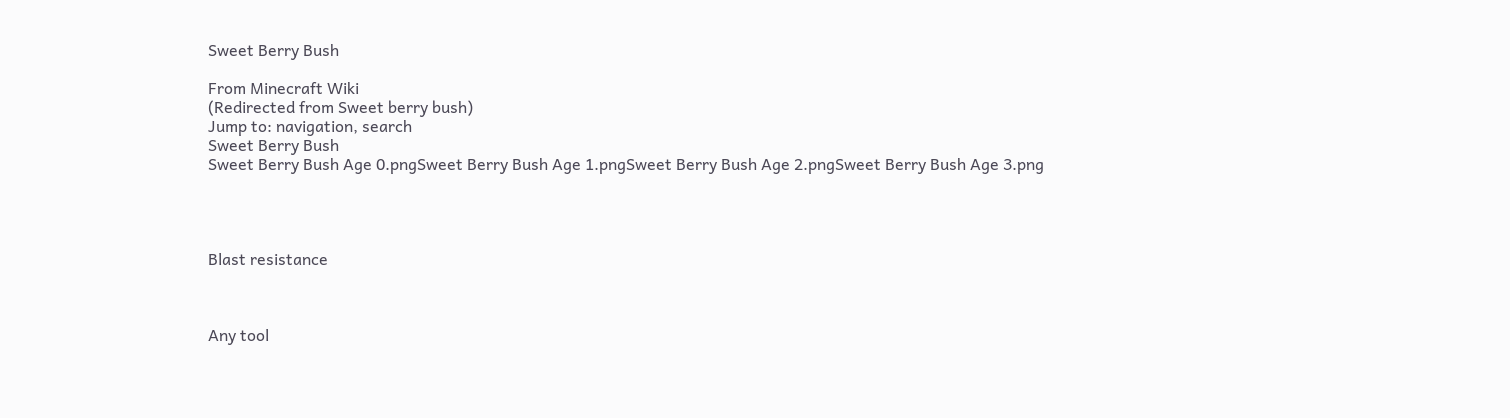Sweet Berry Bush

From Minecraft Wiki
(Redirected from Sweet berry bush)
Jump to: navigation, search
Sweet Berry Bush
Sweet Berry Bush Age 0.pngSweet Berry Bush Age 1.pngSweet Berry Bush Age 2.pngSweet Berry Bush Age 3.png




Blast resistance



Any tool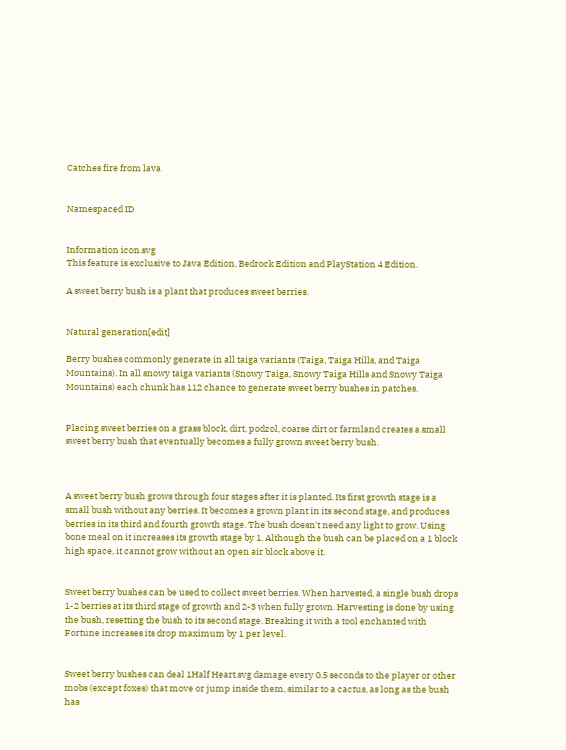Catches fire from lava


Namespaced ID


Information icon.svg
This feature is exclusive to Java Edition, Bedrock Edition and PlayStation 4 Edition.

A sweet berry bush is a plant that produces sweet berries.


Natural generation[edit]

Berry bushes commonly generate in all taiga variants (Taiga, Taiga Hills, and Taiga Mountains). In all snowy taiga variants (Snowy Taiga, Snowy Taiga Hills and Snowy Taiga Mountains) each chunk has 112 chance to generate sweet berry bushes in patches.


Placing sweet berries on a grass block, dirt, podzol, coarse dirt or farmland creates a small sweet berry bush that eventually becomes a fully grown sweet berry bush.



A sweet berry bush grows through four stages after it is planted. Its first growth stage is a small bush without any berries. It becomes a grown plant in its second stage, and produces berries in its third and fourth growth stage. The bush doesn't need any light to grow. Using bone meal on it increases its growth stage by 1. Although the bush can be placed on a 1 block high space, it cannot grow without an open air block above it.


Sweet berry bushes can be used to collect sweet berries. When harvested, a single bush drops 1-2 berries at its third stage of growth and 2-3 when fully grown. Harvesting is done by using the bush, resetting the bush to its second stage. Breaking it with a tool enchanted with Fortune increases its drop maximum by 1 per level.


Sweet berry bushes can deal 1Half Heart.svg damage every 0.5 seconds to the player or other mobs (except foxes) that move or jump inside them, similar to a cactus, as long as the bush has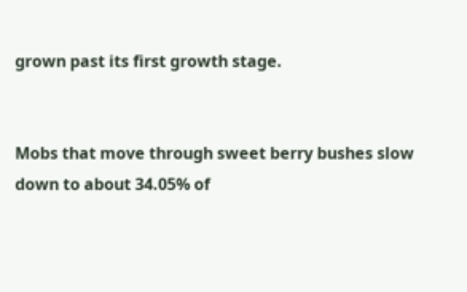grown past its first growth stage.


Mobs that move through sweet berry bushes slow down to about 34.05% of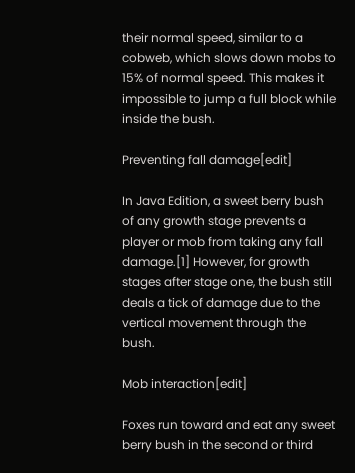their normal speed, similar to a cobweb, which slows down mobs to 15% of normal speed. This makes it impossible to jump a full block while inside the bush.

Preventing fall damage[edit]

In Java Edition, a sweet berry bush of any growth stage prevents a player or mob from taking any fall damage.[1] However, for growth stages after stage one, the bush still deals a tick of damage due to the vertical movement through the bush.

Mob interaction[edit]

Foxes run toward and eat any sweet berry bush in the second or third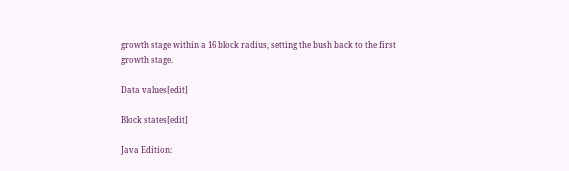growth stage within a 16 block radius, setting the bush back to the first growth stage.

Data values[edit]

Block states[edit]

Java Edition: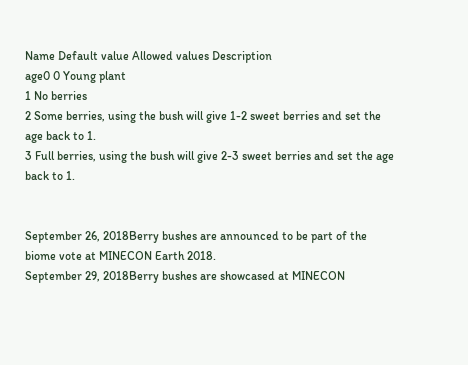Name Default value Allowed values Description
age0 0 Young plant
1 No berries
2 Some berries, using the bush will give 1-2 sweet berries and set the age back to 1.
3 Full berries, using the bush will give 2-3 sweet berries and set the age back to 1.


September 26, 2018Berry bushes are announced to be part of the biome vote at MINECON Earth 2018.
September 29, 2018Berry bushes are showcased at MINECON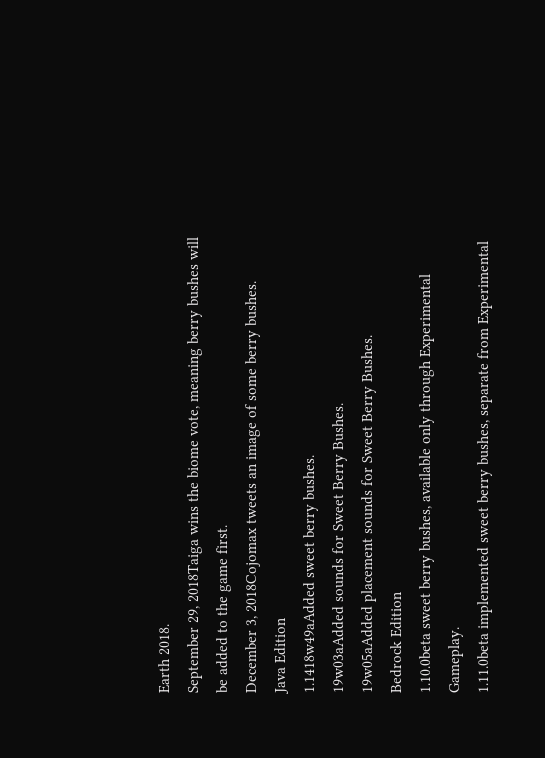Earth 2018.
September 29, 2018Taiga wins the biome vote, meaning berry bushes will be added to the game first.
December 3, 2018Cojomax tweets an image of some berry bushes.
Java Edition
1.1418w49aAdded sweet berry bushes.
19w03aAdded sounds for Sweet Berry Bushes.
19w05aAdded placement sounds for Sweet Berry Bushes.
Bedrock Edition
1.10.0beta sweet berry bushes, available only through Experimental Gameplay.
1.11.0beta implemented sweet berry bushes, separate from Experimental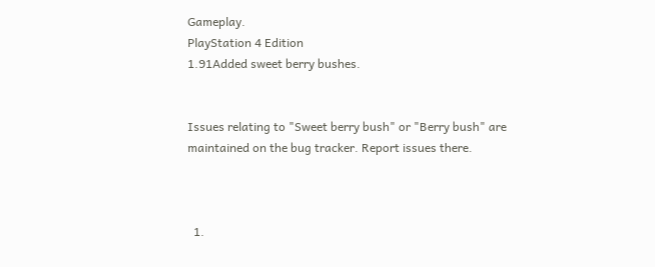Gameplay.
PlayStation 4 Edition
1.91Added sweet berry bushes.


Issues relating to "Sweet berry bush" or "Berry bush" are maintained on the bug tracker. Report issues there.



  1.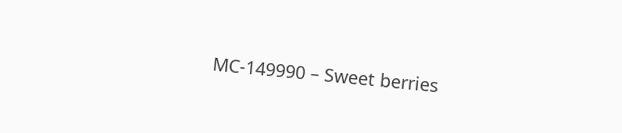MC-149990 – Sweet berries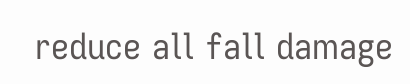reduce all fall damage